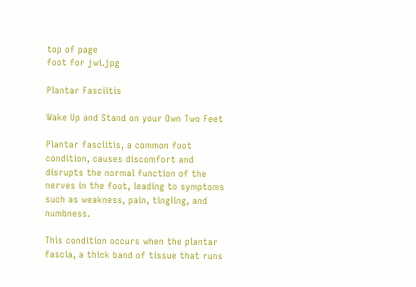top of page
foot for jwi.jpg

Plantar Fasciitis

Wake Up and Stand on your Own Two Feet

Plantar fasciitis, a common foot condition, causes discomfort and disrupts the normal function of the nerves in the foot, leading to symptoms such as weakness, pain, tingling, and numbness.

This condition occurs when the plantar fascia, a thick band of tissue that runs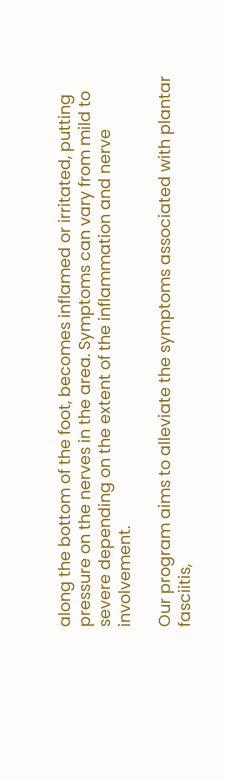along the bottom of the foot, becomes inflamed or irritated, putting pressure on the nerves in the area. Symptoms can vary from mild to severe depending on the extent of the inflammation and nerve involvement.

Our program aims to alleviate the symptoms associated with plantar fasciitis,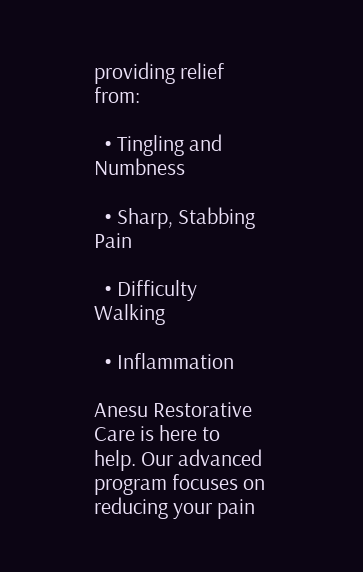providing relief from:

  • Tingling and Numbness

  • Sharp, Stabbing Pain

  • Difficulty Walking

  • Inflammation

Anesu Restorative Care is here to help. Our advanced program focuses on reducing your pain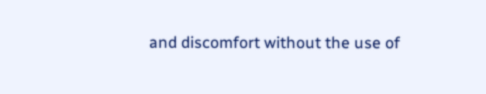and discomfort without the use of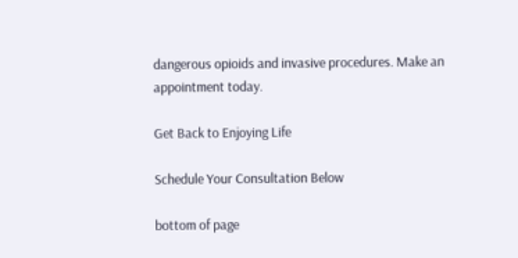dangerous opioids and invasive procedures. Make an appointment today.

Get Back to Enjoying Life

Schedule Your Consultation Below

bottom of page